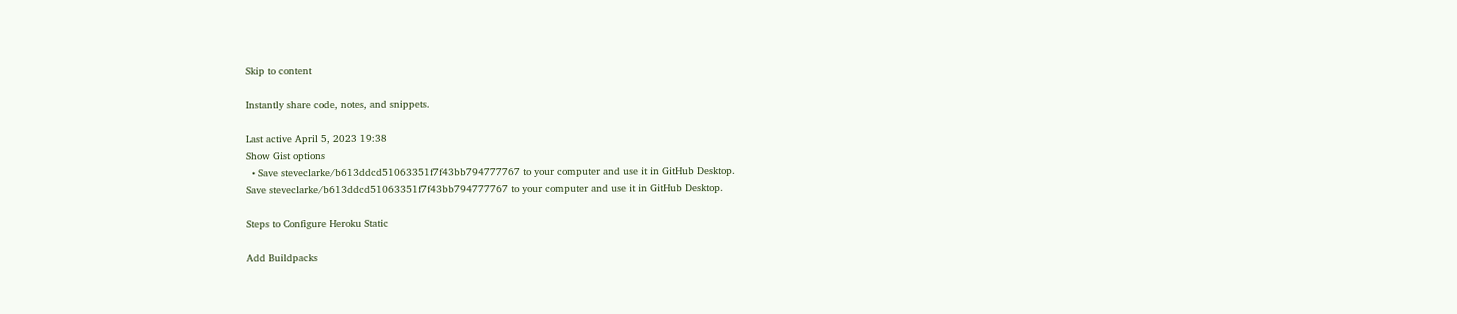Skip to content

Instantly share code, notes, and snippets.

Last active April 5, 2023 19:38
Show Gist options
  • Save steveclarke/b613ddcd51063351f7f43bb794777767 to your computer and use it in GitHub Desktop.
Save steveclarke/b613ddcd51063351f7f43bb794777767 to your computer and use it in GitHub Desktop.

Steps to Configure Heroku Static

Add Buildpacks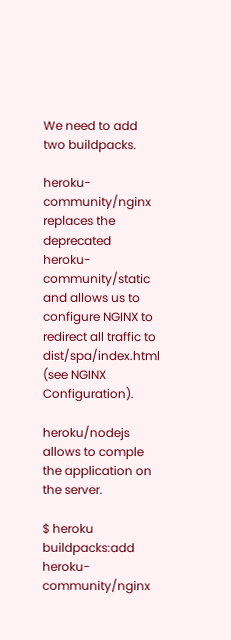We need to add two buildpacks.

heroku-community/nginx replaces the deprecated heroku-community/static and allows us to configure NGINX to redirect all traffic to dist/spa/index.html (see NGINX Configuration).

heroku/nodejs allows to comple the application on the server.

$ heroku buildpacks:add heroku-community/nginx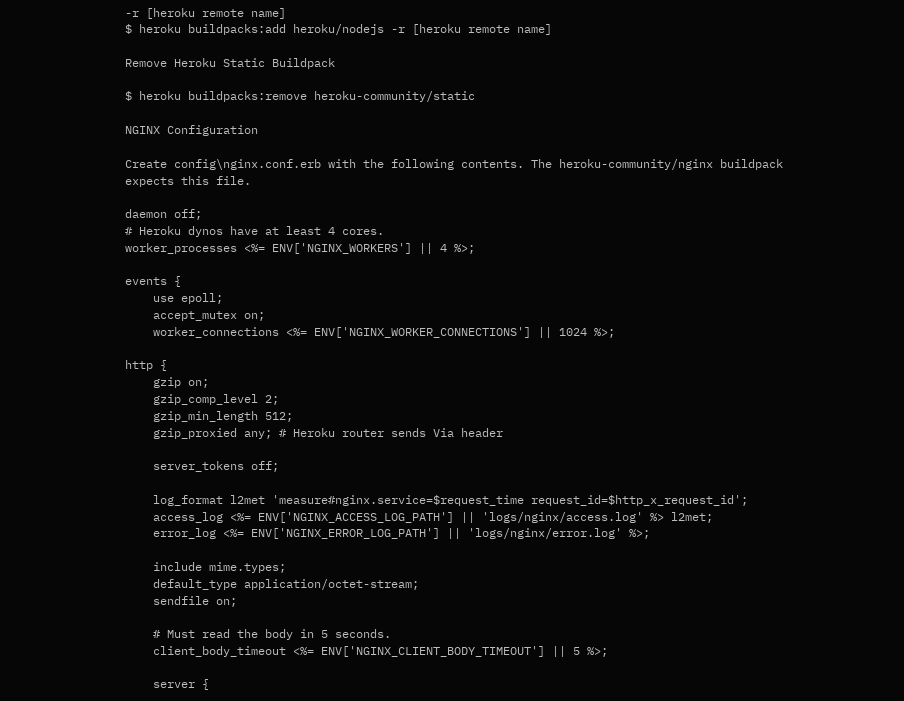-r [heroku remote name]
$ heroku buildpacks:add heroku/nodejs -r [heroku remote name]

Remove Heroku Static Buildpack

$ heroku buildpacks:remove heroku-community/static

NGINX Configuration

Create config\nginx.conf.erb with the following contents. The heroku-community/nginx buildpack expects this file.

daemon off;
# Heroku dynos have at least 4 cores.
worker_processes <%= ENV['NGINX_WORKERS'] || 4 %>;

events {
    use epoll;
    accept_mutex on;
    worker_connections <%= ENV['NGINX_WORKER_CONNECTIONS'] || 1024 %>;

http {
    gzip on;
    gzip_comp_level 2;
    gzip_min_length 512;
    gzip_proxied any; # Heroku router sends Via header

    server_tokens off;

    log_format l2met 'measure#nginx.service=$request_time request_id=$http_x_request_id';
    access_log <%= ENV['NGINX_ACCESS_LOG_PATH'] || 'logs/nginx/access.log' %> l2met;
    error_log <%= ENV['NGINX_ERROR_LOG_PATH'] || 'logs/nginx/error.log' %>;

    include mime.types;
    default_type application/octet-stream;
    sendfile on;

    # Must read the body in 5 seconds.
    client_body_timeout <%= ENV['NGINX_CLIENT_BODY_TIMEOUT'] || 5 %>;

    server {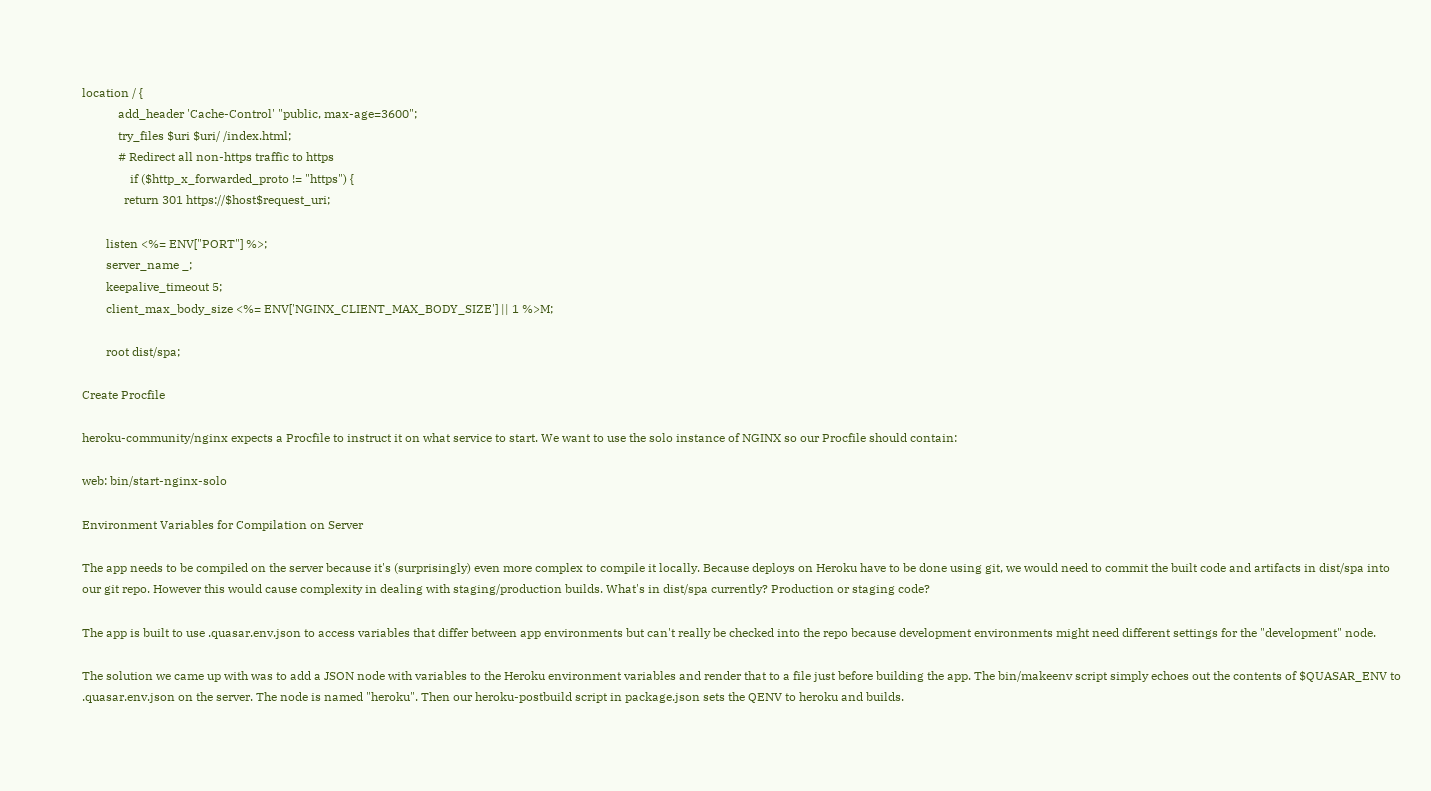location / {
            add_header 'Cache-Control' "public, max-age=3600";
            try_files $uri $uri/ /index.html;
            # Redirect all non-https traffic to https
                if ($http_x_forwarded_proto != "https") {
              return 301 https://$host$request_uri;

        listen <%= ENV["PORT"] %>;
        server_name _;
        keepalive_timeout 5;
        client_max_body_size <%= ENV['NGINX_CLIENT_MAX_BODY_SIZE'] || 1 %>M;

        root dist/spa;

Create Procfile

heroku-community/nginx expects a Procfile to instruct it on what service to start. We want to use the solo instance of NGINX so our Procfile should contain:

web: bin/start-nginx-solo

Environment Variables for Compilation on Server

The app needs to be compiled on the server because it's (surprisingly) even more complex to compile it locally. Because deploys on Heroku have to be done using git, we would need to commit the built code and artifacts in dist/spa into our git repo. However this would cause complexity in dealing with staging/production builds. What's in dist/spa currently? Production or staging code?

The app is built to use .quasar.env.json to access variables that differ between app environments but can't really be checked into the repo because development environments might need different settings for the "development" node.

The solution we came up with was to add a JSON node with variables to the Heroku environment variables and render that to a file just before building the app. The bin/makeenv script simply echoes out the contents of $QUASAR_ENV to .quasar.env.json on the server. The node is named "heroku". Then our heroku-postbuild script in package.json sets the QENV to heroku and builds.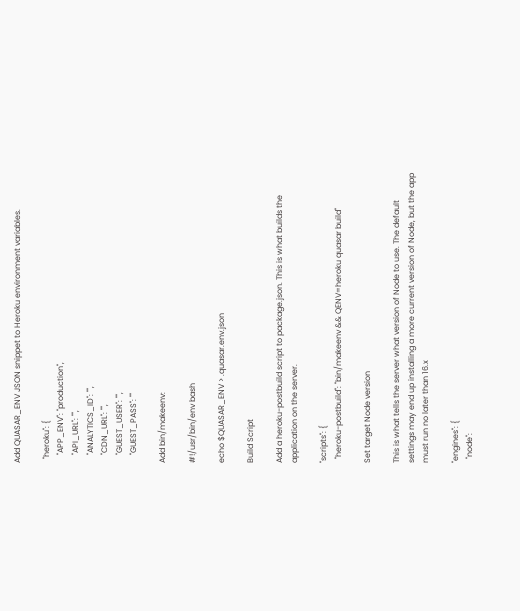Add QUASAR_ENV JSON snippet to Heroku environment variables.

  "heroku": {
    "APP_ENV": "production",
    "API_URL": "",
    "ANALYTICS_ID": "",
    "CDN_URL": "",
    "GUEST_USER": "",
    "GUEST_PASS": ""

Add bin/makeenv:

#!/usr/bin/env bash

echo $QUASAR_ENV > .quasar.env.json

Build Script

Add a heroku-postbuild script to package.json. This is what builds the application on the server.

"scripts": {
  "heroku-postbuild": "bin/makeenv && QENV=heroku quasar build"

Set target Node version

This is what tells the server what version of Node to use. The default settings may end up installing a more current version of Node, but the app must run no later than 16.x

"engines": {
  "node":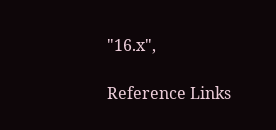"16.x",

Reference Links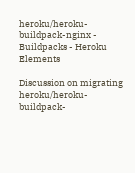heroku/heroku-buildpack-nginx - Buildpacks - Heroku Elements

Discussion on migrating heroku/heroku-buildpack-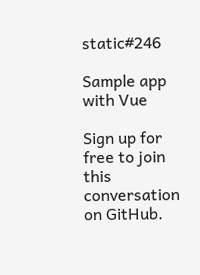static#246

Sample app with Vue

Sign up for free to join this conversation on GitHub.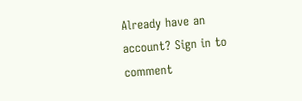Already have an account? Sign in to comment